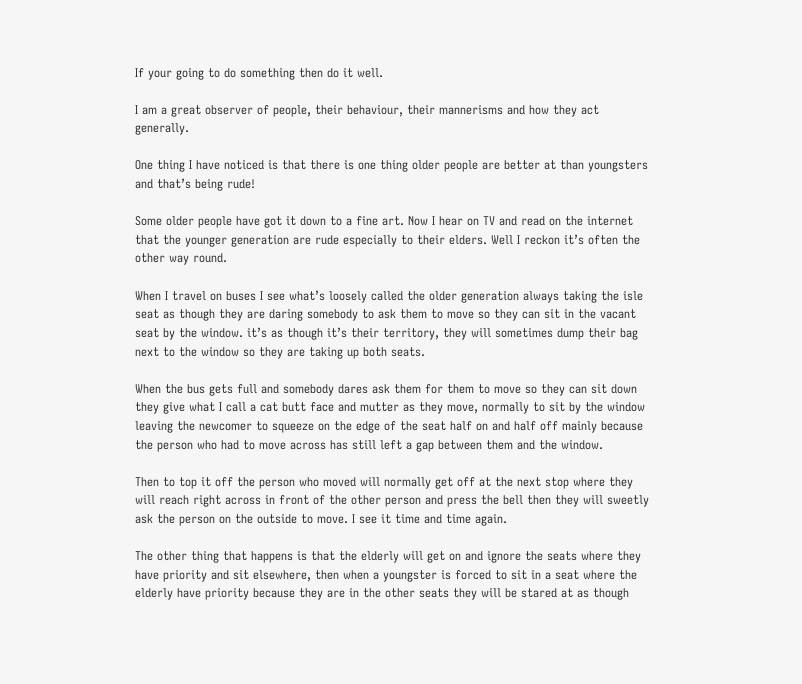If your going to do something then do it well.

I am a great observer of people, their behaviour, their mannerisms and how they act generally.

One thing I have noticed is that there is one thing older people are better at than youngsters and that’s being rude!

Some older people have got it down to a fine art. Now I hear on TV and read on the internet that the younger generation are rude especially to their elders. Well I reckon it’s often the other way round.

When I travel on buses I see what’s loosely called the older generation always taking the isle seat as though they are daring somebody to ask them to move so they can sit in the vacant seat by the window. it’s as though it’s their territory, they will sometimes dump their bag next to the window so they are taking up both seats.

When the bus gets full and somebody dares ask them for them to move so they can sit down they give what I call a cat butt face and mutter as they move, normally to sit by the window leaving the newcomer to squeeze on the edge of the seat half on and half off mainly because the person who had to move across has still left a gap between them and the window.

Then to top it off the person who moved will normally get off at the next stop where they will reach right across in front of the other person and press the bell then they will sweetly ask the person on the outside to move. I see it time and time again.

The other thing that happens is that the elderly will get on and ignore the seats where they have priority and sit elsewhere, then when a youngster is forced to sit in a seat where the elderly have priority because they are in the other seats they will be stared at as though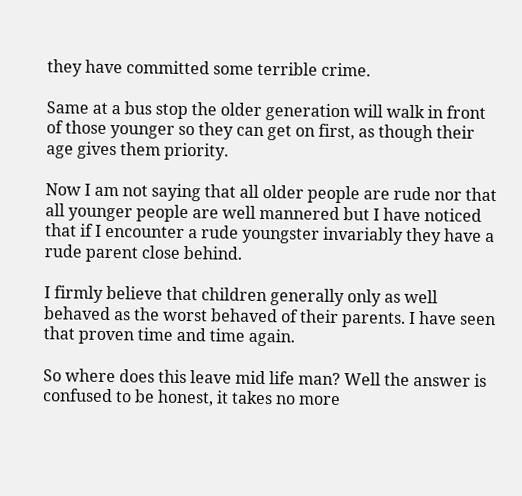they have committed some terrible crime.

Same at a bus stop the older generation will walk in front of those younger so they can get on first, as though their age gives them priority.

Now I am not saying that all older people are rude nor that all younger people are well mannered but I have noticed that if I encounter a rude youngster invariably they have a rude parent close behind.

I firmly believe that children generally only as well behaved as the worst behaved of their parents. I have seen that proven time and time again.

So where does this leave mid life man? Well the answer is confused to be honest, it takes no more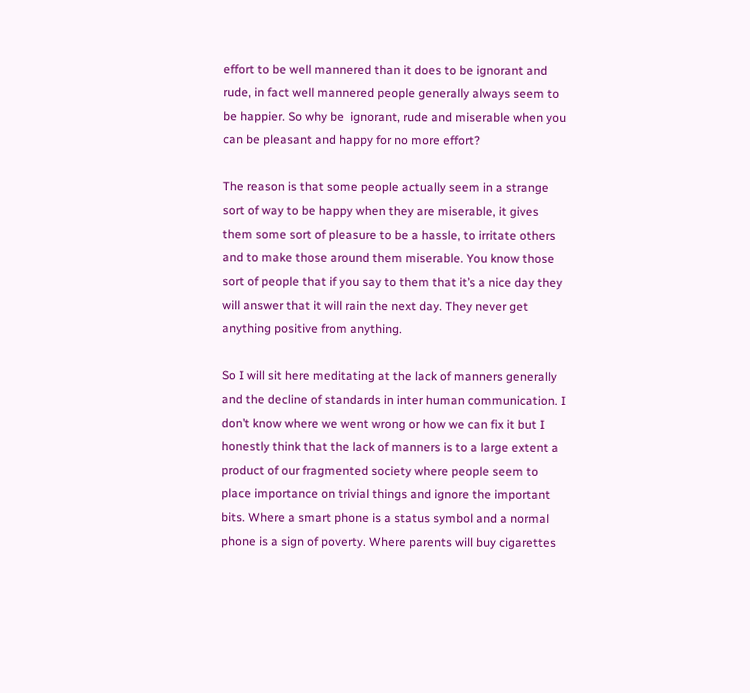effort to be well mannered than it does to be ignorant and rude, in fact well mannered people generally always seem to be happier. So why be  ignorant, rude and miserable when you can be pleasant and happy for no more effort?

The reason is that some people actually seem in a strange sort of way to be happy when they are miserable, it gives them some sort of pleasure to be a hassle, to irritate others and to make those around them miserable. You know those sort of people that if you say to them that it’s a nice day they will answer that it will rain the next day. They never get anything positive from anything.

So I will sit here meditating at the lack of manners generally and the decline of standards in inter human communication. I don’t know where we went wrong or how we can fix it but I honestly think that the lack of manners is to a large extent a product of our fragmented society where people seem to place importance on trivial things and ignore the important bits. Where a smart phone is a status symbol and a normal phone is a sign of poverty. Where parents will buy cigarettes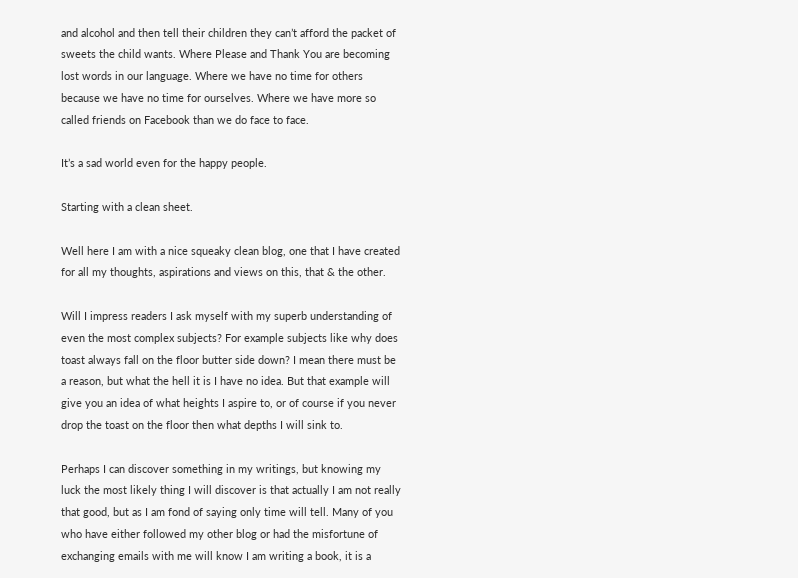and alcohol and then tell their children they can’t afford the packet of sweets the child wants. Where Please and Thank You are becoming lost words in our language. Where we have no time for others because we have no time for ourselves. Where we have more so called friends on Facebook than we do face to face.

It’s a sad world even for the happy people.

Starting with a clean sheet.

Well here I am with a nice squeaky clean blog, one that I have created for all my thoughts, aspirations and views on this, that & the other.

Will I impress readers I ask myself with my superb understanding of even the most complex subjects? For example subjects like why does toast always fall on the floor butter side down? I mean there must be a reason, but what the hell it is I have no idea. But that example will give you an idea of what heights I aspire to, or of course if you never drop the toast on the floor then what depths I will sink to.

Perhaps I can discover something in my writings, but knowing my luck the most likely thing I will discover is that actually I am not really that good, but as I am fond of saying only time will tell. Many of you who have either followed my other blog or had the misfortune of exchanging emails with me will know I am writing a book, it is a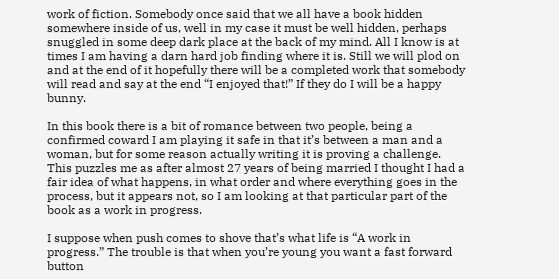work of fiction. Somebody once said that we all have a book hidden somewhere inside of us, well in my case it must be well hidden, perhaps snuggled in some deep dark place at the back of my mind. All I know is at times I am having a darn hard job finding where it is. Still we will plod on and at the end of it hopefully there will be a completed work that somebody will read and say at the end “I enjoyed that!” If they do I will be a happy bunny.

In this book there is a bit of romance between two people, being a confirmed coward I am playing it safe in that it’s between a man and a woman, but for some reason actually writing it is proving a challenge. This puzzles me as after almost 27 years of being married I thought I had a fair idea of what happens, in what order and where everything goes in the process, but it appears not, so I am looking at that particular part of the book as a work in progress.

I suppose when push comes to shove that’s what life is “A work in progress.” The trouble is that when you’re young you want a fast forward button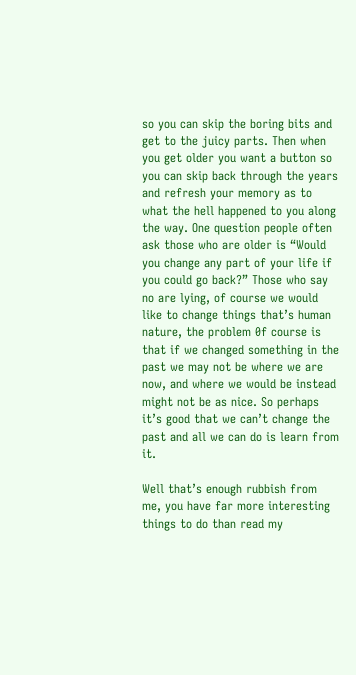so you can skip the boring bits and get to the juicy parts. Then when you get older you want a button so you can skip back through the years and refresh your memory as to what the hell happened to you along the way. One question people often ask those who are older is “Would you change any part of your life if you could go back?” Those who say no are lying, of course we would like to change things that’s human nature, the problem 0f course is that if we changed something in the past we may not be where we are now, and where we would be instead might not be as nice. So perhaps it’s good that we can’t change the past and all we can do is learn from it.

Well that’s enough rubbish from me, you have far more interesting things to do than read my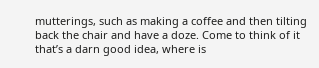mutterings, such as making a coffee and then tilting back the chair and have a doze. Come to think of it that’s a darn good idea, where is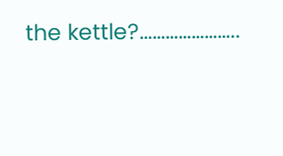the kettle?…………………..